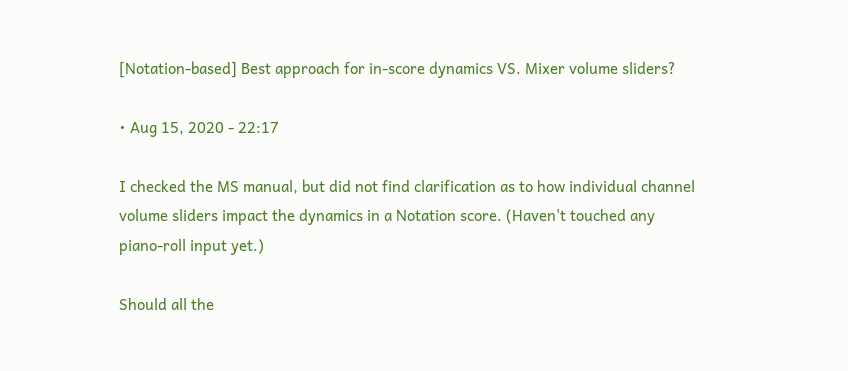[Notation-based] Best approach for in-score dynamics VS. Mixer volume sliders?

• Aug 15, 2020 - 22:17

I checked the MS manual, but did not find clarification as to how individual channel volume sliders impact the dynamics in a Notation score. (Haven't touched any piano-roll input yet.)

Should all the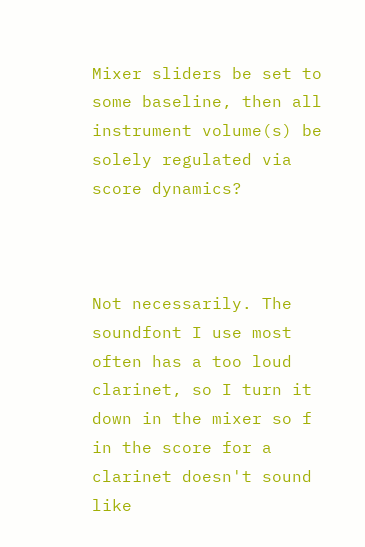Mixer sliders be set to some baseline, then all instrument volume(s) be solely regulated via score dynamics?



Not necessarily. The soundfont I use most often has a too loud clarinet, so I turn it down in the mixer so f in the score for a clarinet doesn't sound like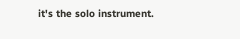it's the solo instrument.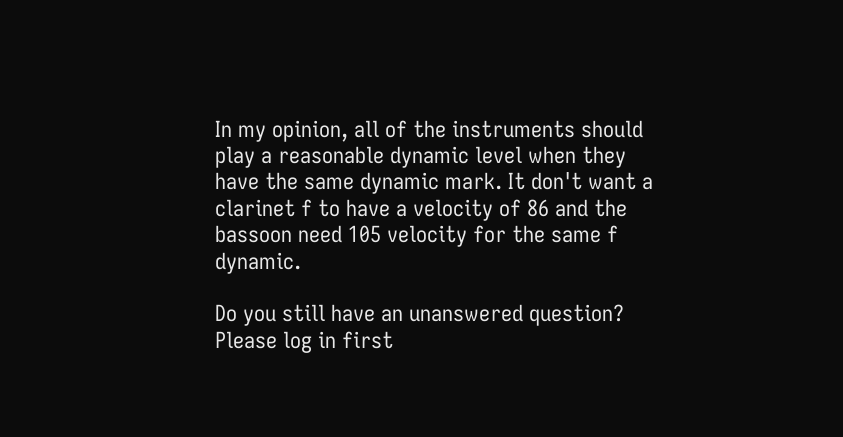In my opinion, all of the instruments should play a reasonable dynamic level when they have the same dynamic mark. It don't want a clarinet f to have a velocity of 86 and the bassoon need 105 velocity for the same f dynamic.

Do you still have an unanswered question? Please log in first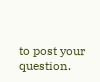to post your question.